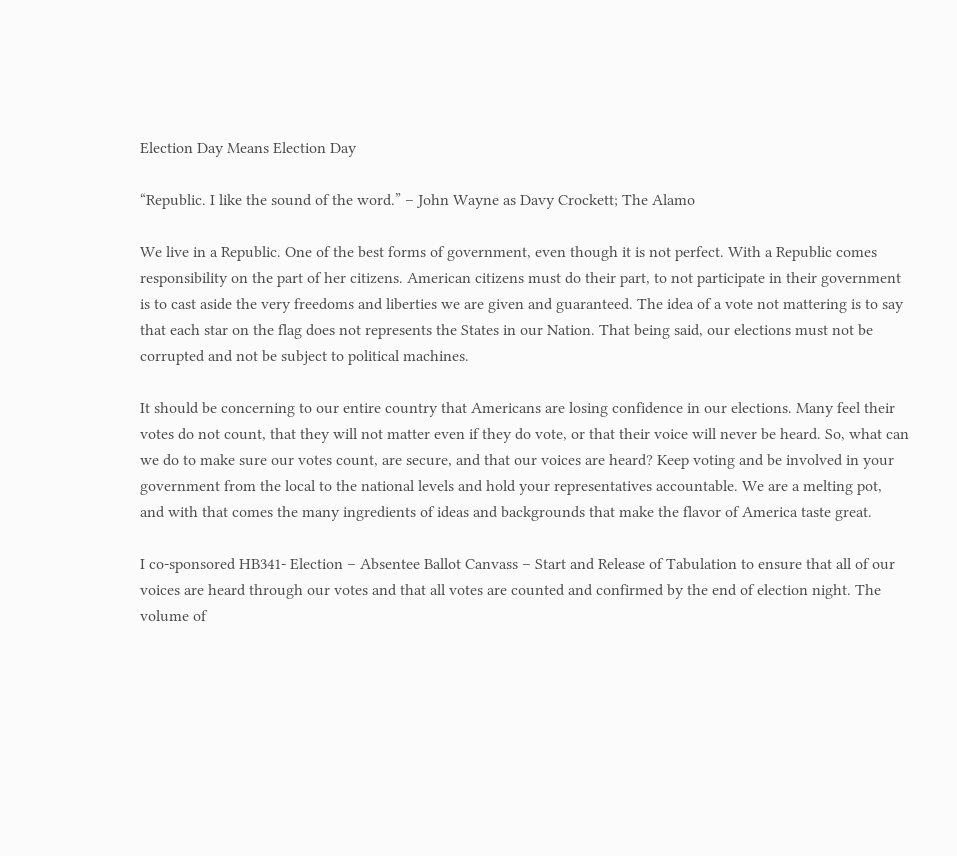Election Day Means Election Day

“Republic. I like the sound of the word.” – John Wayne as Davy Crockett; The Alamo

We live in a Republic. One of the best forms of government, even though it is not perfect. With a Republic comes responsibility on the part of her citizens. American citizens must do their part, to not participate in their government is to cast aside the very freedoms and liberties we are given and guaranteed. The idea of a vote not mattering is to say that each star on the flag does not represents the States in our Nation. That being said, our elections must not be corrupted and not be subject to political machines.

It should be concerning to our entire country that Americans are losing confidence in our elections. Many feel their votes do not count, that they will not matter even if they do vote, or that their voice will never be heard. So, what can we do to make sure our votes count, are secure, and that our voices are heard? Keep voting and be involved in your government from the local to the national levels and hold your representatives accountable. We are a melting pot, and with that comes the many ingredients of ideas and backgrounds that make the flavor of America taste great.

I co-sponsored HB341- Election – Absentee Ballot Canvass – Start and Release of Tabulation to ensure that all of our voices are heard through our votes and that all votes are counted and confirmed by the end of election night. The volume of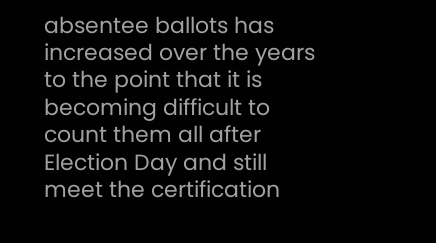absentee ballots has increased over the years to the point that it is becoming difficult to count them all after Election Day and still meet the certification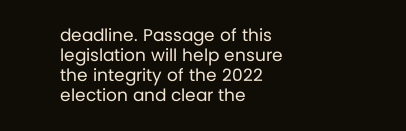deadline. Passage of this legislation will help ensure the integrity of the 2022 election and clear the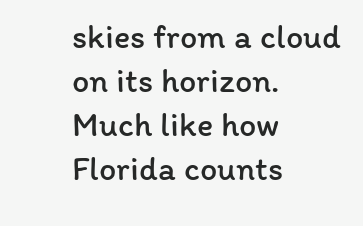skies from a cloud on its horizon. Much like how Florida counts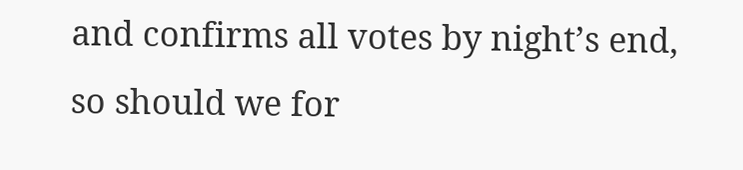and confirms all votes by night’s end, so should we for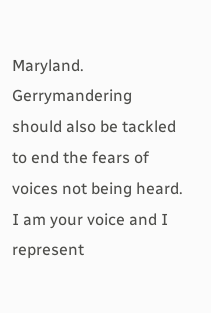Maryland. Gerrymandering should also be tackled to end the fears of voices not being heard. I am your voice and I represent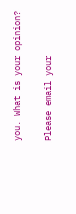you. What is your opinion?

Please email your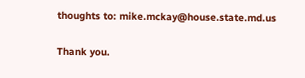thoughts to: mike.mckay@house.state.md.us

Thank you.